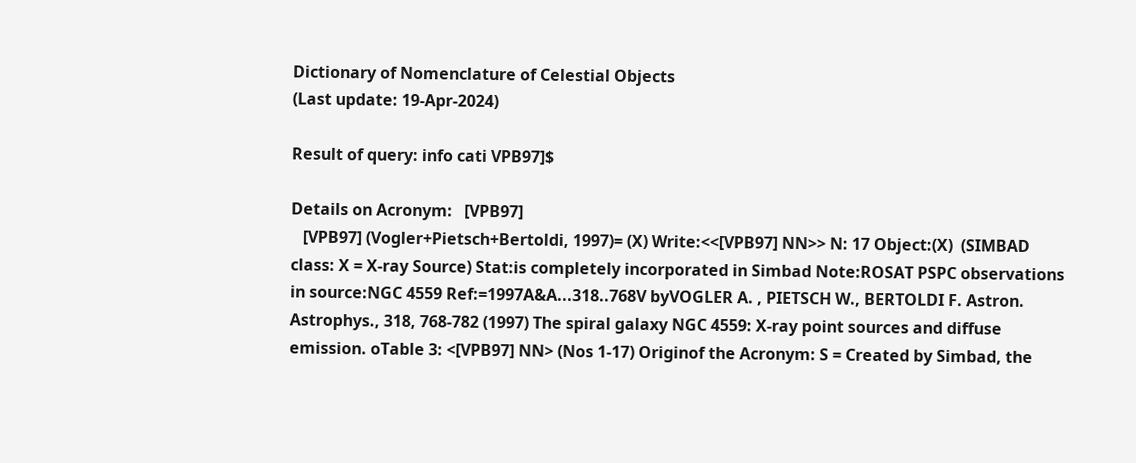Dictionary of Nomenclature of Celestial Objects
(Last update: 19-Apr-2024)

Result of query: info cati VPB97]$

Details on Acronym:   [VPB97]
   [VPB97] (Vogler+Pietsch+Bertoldi, 1997)= (X) Write:<<[VPB97] NN>> N: 17 Object:(X)  (SIMBAD class: X = X-ray Source) Stat:is completely incorporated in Simbad Note:ROSAT PSPC observations in source:NGC 4559 Ref:=1997A&A...318..768V byVOGLER A. , PIETSCH W., BERTOLDI F. Astron. Astrophys., 318, 768-782 (1997) The spiral galaxy NGC 4559: X-ray point sources and diffuse emission. oTable 3: <[VPB97] NN> (Nos 1-17) Originof the Acronym: S = Created by Simbad, the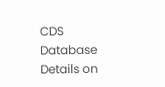CDS Database
Details on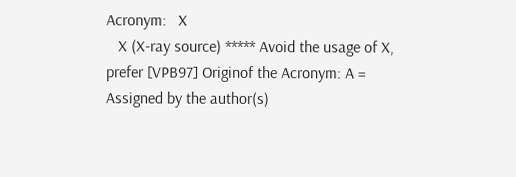Acronym:   X
   X (X-ray source) ***** Avoid the usage of X, prefer [VPB97] Originof the Acronym: A = Assigned by the author(s)